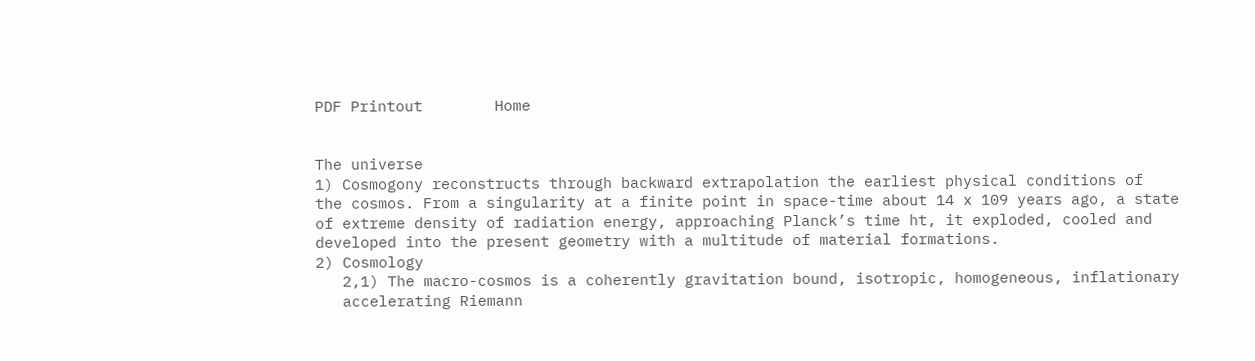PDF Printout        Home


The universe
1) Cosmogony reconstructs through backward extrapolation the earliest physical conditions of
the cosmos. From a singularity at a finite point in space-time about 14 x 109 years ago, a state
of extreme density of radiation energy, approaching Planck’s time ht, it exploded, cooled and
developed into the present geometry with a multitude of material formations.
2) Cosmology
   2,1) The macro-cosmos is a coherently gravitation bound, isotropic, homogeneous, inflationary
   accelerating Riemann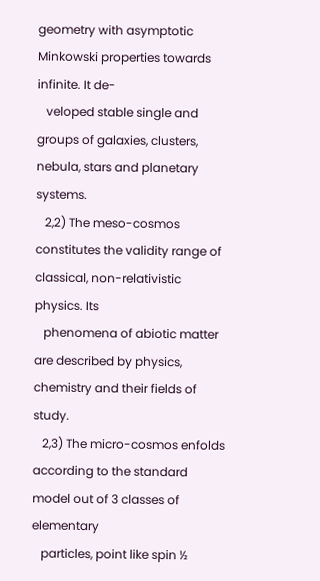geometry with asymptotic Minkowski properties towards infinite. It de-
   veloped stable single and groups of galaxies, clusters, nebula, stars and planetary systems.
   2,2) The meso-cosmos constitutes the validity range of classical, non-relativistic physics. Its
   phenomena of abiotic matter are described by physics, chemistry and their fields of study.
   2,3) The micro-cosmos enfolds according to the standard model out of 3 classes of elementary
   particles, point like spin ½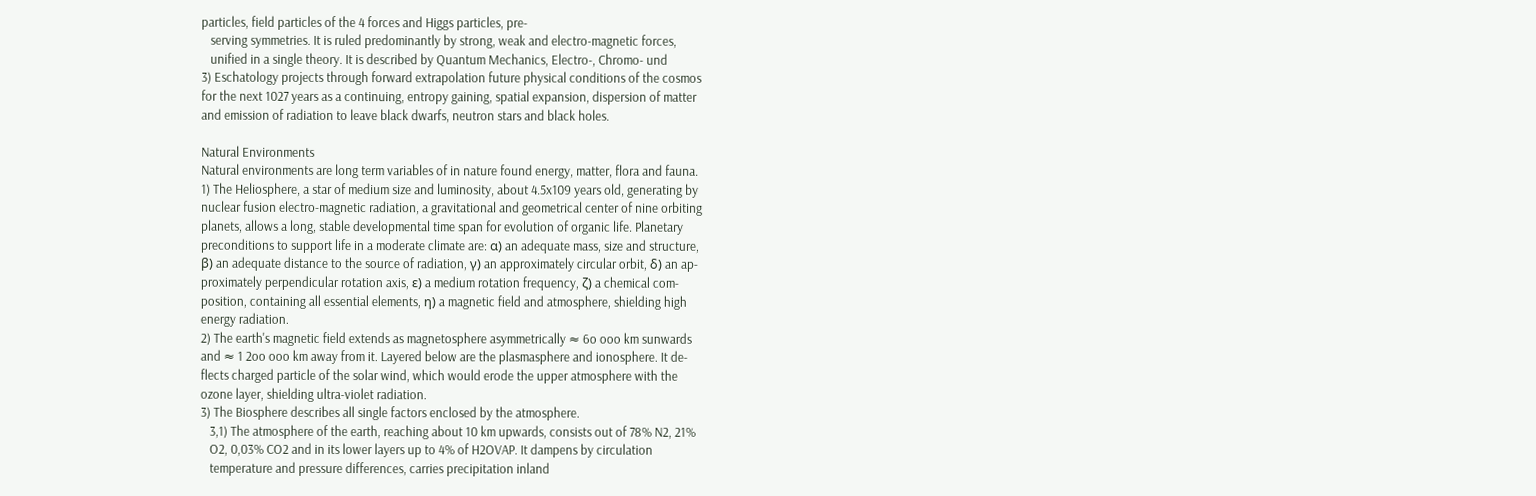particles, field particles of the 4 forces and Higgs particles, pre-
   serving symmetries. It is ruled predominantly by strong, weak and electro-magnetic forces,
   unified in a single theory. It is described by Quantum Mechanics, Electro-, Chromo- und
3) Eschatology projects through forward extrapolation future physical conditions of the cosmos
for the next 1027 years as a continuing, entropy gaining, spatial expansion, dispersion of matter
and emission of radiation to leave black dwarfs, neutron stars and black holes.

Natural Environments
Natural environments are long term variables of in nature found energy, matter, flora and fauna.
1) The Heliosphere, a star of medium size and luminosity, about 4.5x109 years old, generating by
nuclear fusion electro-magnetic radiation, a gravitational and geometrical center of nine orbiting
planets, allows a long, stable developmental time span for evolution of organic life. Planetary
preconditions to support life in a moderate climate are: α) an adequate mass, size and structure,
β) an adequate distance to the source of radiation, γ) an approximately circular orbit, δ) an ap-
proximately perpendicular rotation axis, ε) a medium rotation frequency, ζ) a chemical com-
position, containing all essential elements, η) a magnetic field and atmosphere, shielding high
energy radiation.
2) The earth's magnetic field extends as magnetosphere asymmetrically ≈ 6o ooo km sunwards
and ≈ 1 2oo ooo km away from it. Layered below are the plasmasphere and ionosphere. It de-
flects charged particle of the solar wind, which would erode the upper atmosphere with the
ozone layer, shielding ultra-violet radiation.
3) The Biosphere describes all single factors enclosed by the atmosphere.
   3,1) The atmosphere of the earth, reaching about 10 km upwards, consists out of 78% N2, 21%
   O2, 0,03% CO2 and in its lower layers up to 4% of H2OVAP. It dampens by circulation
   temperature and pressure differences, carries precipitation inland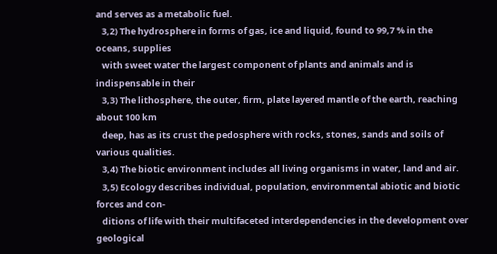and serves as a metabolic fuel.
   3,2) The hydrosphere in forms of gas, ice and liquid, found to 99,7 % in the oceans, supplies
   with sweet water the largest component of plants and animals and is indispensable in their
   3,3) The lithosphere, the outer, firm, plate layered mantle of the earth, reaching about 100 km
   deep, has as its crust the pedosphere with rocks, stones, sands and soils of various qualities.
   3,4) The biotic environment includes all living organisms in water, land and air.
   3,5) Ecology describes individual, population, environmental abiotic and biotic forces and con-
   ditions of life with their multifaceted interdependencies in the development over geological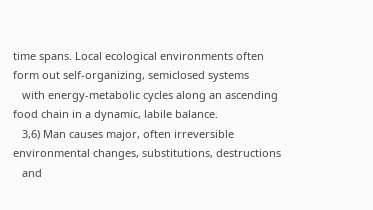time spans. Local ecological environments often form out self-organizing, semiclosed systems
   with energy-metabolic cycles along an ascending food chain in a dynamic, labile balance.
   3,6) Man causes major, often irreversible environmental changes, substitutions, destructions
   and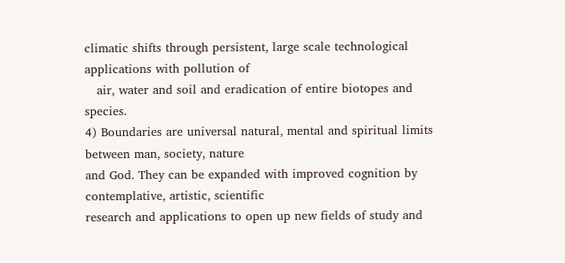climatic shifts through persistent, large scale technological applications with pollution of
   air, water and soil and eradication of entire biotopes and species.
4) Boundaries are universal natural, mental and spiritual limits between man, society, nature
and God. They can be expanded with improved cognition by contemplative, artistic, scientific
research and applications to open up new fields of study and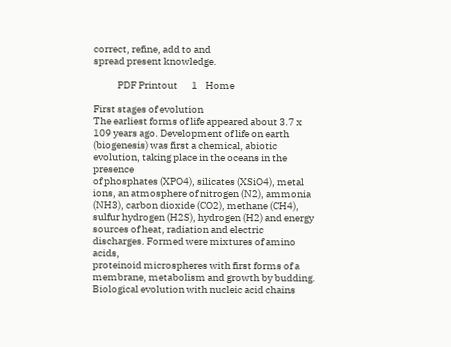correct, refine, add to and
spread present knowledge.

            PDF Printout       1    Home

First stages of evolution
The earliest forms of life appeared about 3.7 x 109 years ago. Development of life on earth
(biogenesis) was first a chemical, abiotic evolution, taking place in the oceans in the presence
of phosphates (XPO4), silicates (XSiO4), metal ions, an atmosphere of nitrogen (N2), ammonia
(NH3), carbon dioxide (CO2), methane (CH4), sulfur hydrogen (H2S), hydrogen (H2) and energy
sources of heat, radiation and electric discharges. Formed were mixtures of amino acids,
proteinoid microspheres with first forms of a membrane, metabolism and growth by budding.
Biological evolution with nucleic acid chains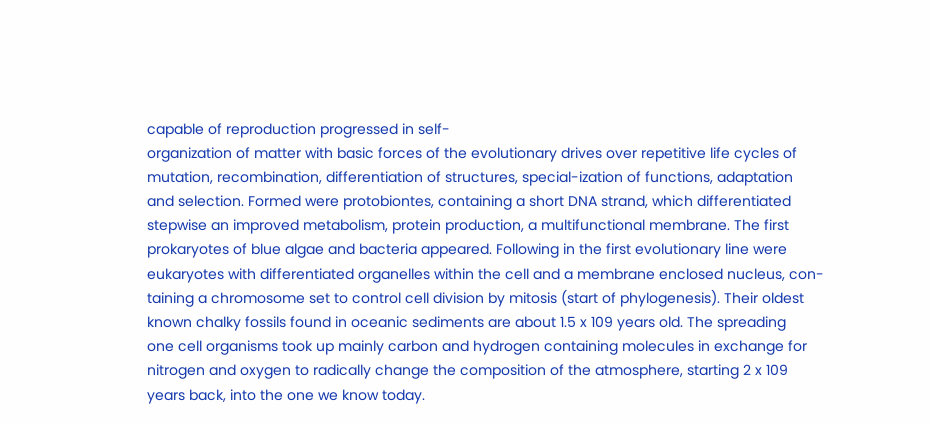capable of reproduction progressed in self-
organization of matter with basic forces of the evolutionary drives over repetitive life cycles of
mutation, recombination, differentiation of structures, special-ization of functions, adaptation
and selection. Formed were protobiontes, containing a short DNA strand, which differentiated
stepwise an improved metabolism, protein production, a multifunctional membrane. The first
prokaryotes of blue algae and bacteria appeared. Following in the first evolutionary line were
eukaryotes with differentiated organelles within the cell and a membrane enclosed nucleus, con-
taining a chromosome set to control cell division by mitosis (start of phylogenesis). Their oldest
known chalky fossils found in oceanic sediments are about 1.5 x 109 years old. The spreading
one cell organisms took up mainly carbon and hydrogen containing molecules in exchange for
nitrogen and oxygen to radically change the composition of the atmosphere, starting 2 x 109
years back, into the one we know today.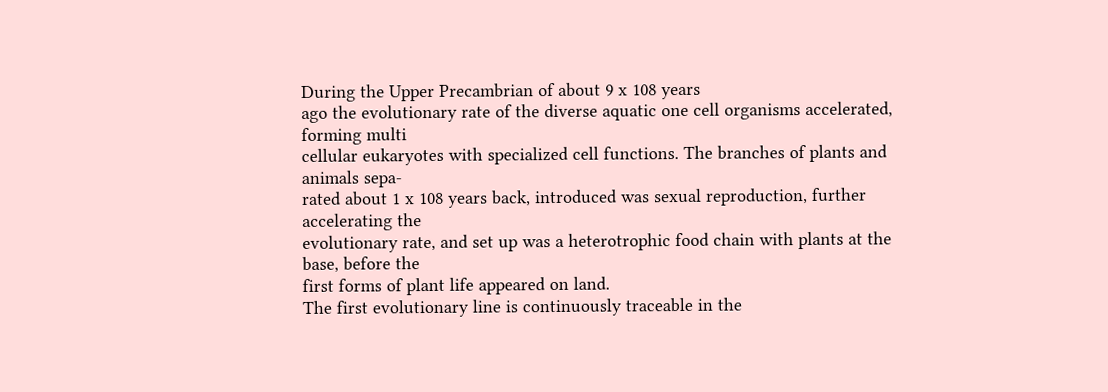During the Upper Precambrian of about 9 x 108 years
ago the evolutionary rate of the diverse aquatic one cell organisms accelerated, forming multi
cellular eukaryotes with specialized cell functions. The branches of plants and animals sepa-
rated about 1 x 108 years back, introduced was sexual reproduction, further accelerating the
evolutionary rate, and set up was a heterotrophic food chain with plants at the base, before the
first forms of plant life appeared on land.
The first evolutionary line is continuously traceable in the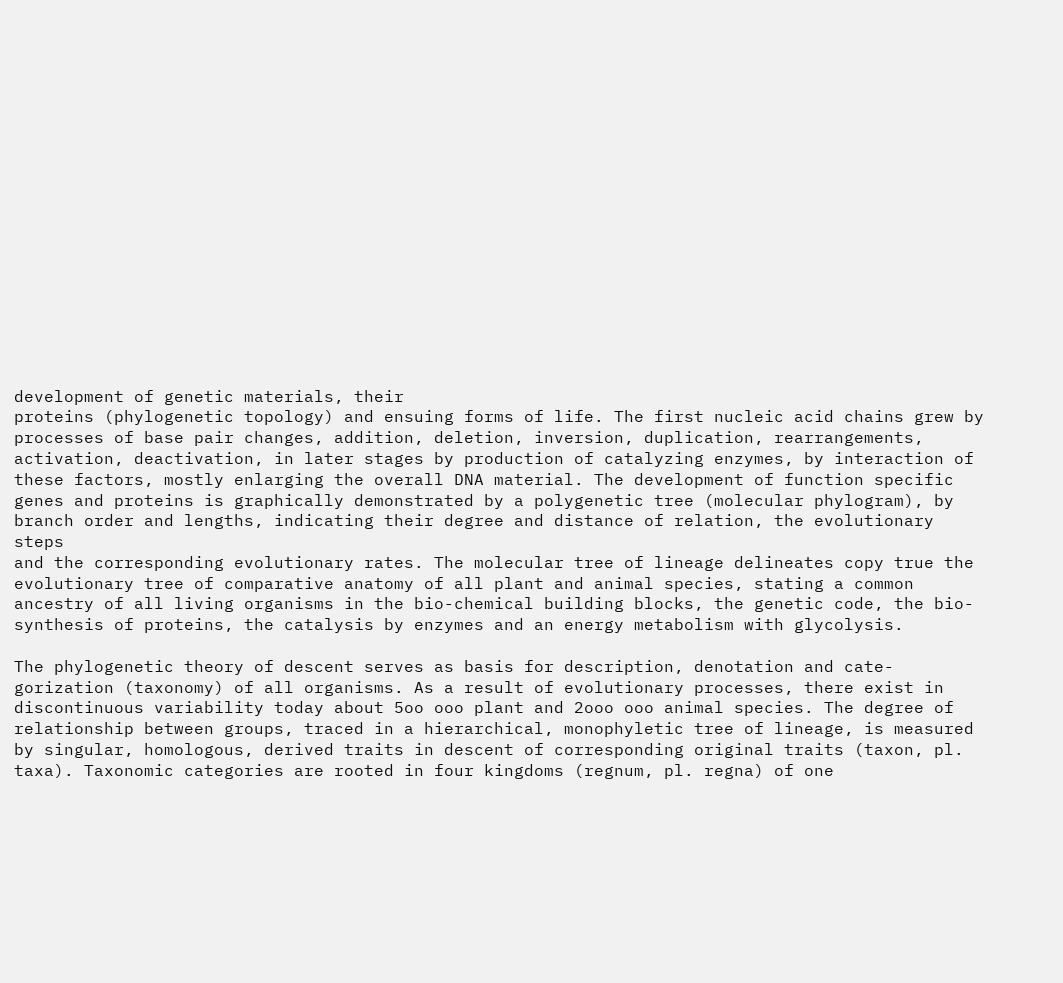development of genetic materials, their
proteins (phylogenetic topology) and ensuing forms of life. The first nucleic acid chains grew by
processes of base pair changes, addition, deletion, inversion, duplication, rearrangements,
activation, deactivation, in later stages by production of catalyzing enzymes, by interaction of
these factors, mostly enlarging the overall DNA material. The development of function specific
genes and proteins is graphically demonstrated by a polygenetic tree (molecular phylogram), by
branch order and lengths, indicating their degree and distance of relation, the evolutionary steps
and the corresponding evolutionary rates. The molecular tree of lineage delineates copy true the
evolutionary tree of comparative anatomy of all plant and animal species, stating a common
ancestry of all living organisms in the bio-chemical building blocks, the genetic code, the bio-
synthesis of proteins, the catalysis by enzymes and an energy metabolism with glycolysis.

The phylogenetic theory of descent serves as basis for description, denotation and cate-
gorization (taxonomy) of all organisms. As a result of evolutionary processes, there exist in
discontinuous variability today about 5oo ooo plant and 2ooo ooo animal species. The degree of
relationship between groups, traced in a hierarchical, monophyletic tree of lineage, is measured
by singular, homologous, derived traits in descent of corresponding original traits (taxon, pl.
taxa). Taxonomic categories are rooted in four kingdoms (regnum, pl. regna) of one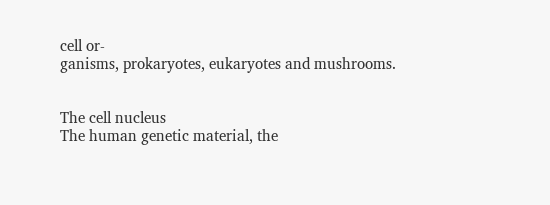cell or-
ganisms, prokaryotes, eukaryotes and mushrooms.


The cell nucleus
The human genetic material, the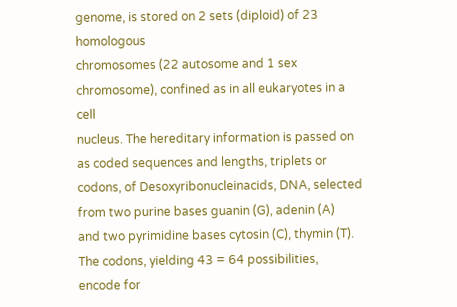genome, is stored on 2 sets (diploid) of 23 homologous
chromosomes (22 autosome and 1 sex chromosome), confined as in all eukaryotes in a cell
nucleus. The hereditary information is passed on as coded sequences and lengths, triplets or
codons, of Desoxyribonucleinacids, DNA, selected from two purine bases guanin (G), adenin (A)
and two pyrimidine bases cytosin (C), thymin (T). The codons, yielding 43 = 64 possibilities,
encode for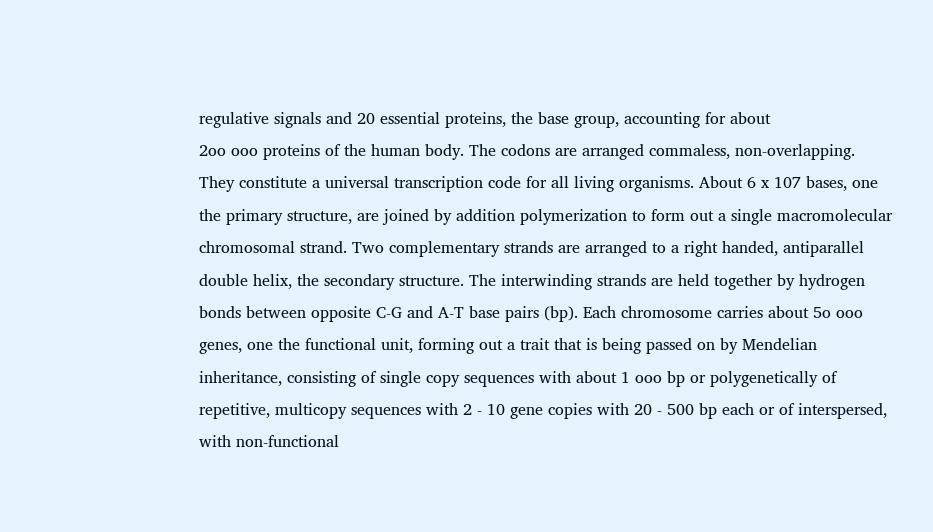regulative signals and 20 essential proteins, the base group, accounting for about
2oo ooo proteins of the human body. The codons are arranged commaless, non-overlapping.
They constitute a universal transcription code for all living organisms. About 6 x 107 bases, one
the primary structure, are joined by addition polymerization to form out a single macromolecular
chromosomal strand. Two complementary strands are arranged to a right handed, antiparallel
double helix, the secondary structure. The interwinding strands are held together by hydrogen
bonds between opposite C-G and A-T base pairs (bp). Each chromosome carries about 5o ooo
genes, one the functional unit, forming out a trait that is being passed on by Mendelian
inheritance, consisting of single copy sequences with about 1 ooo bp or polygenetically of
repetitive, multicopy sequences with 2 - 10 gene copies with 20 - 500 bp each or of interspersed,
with non-functional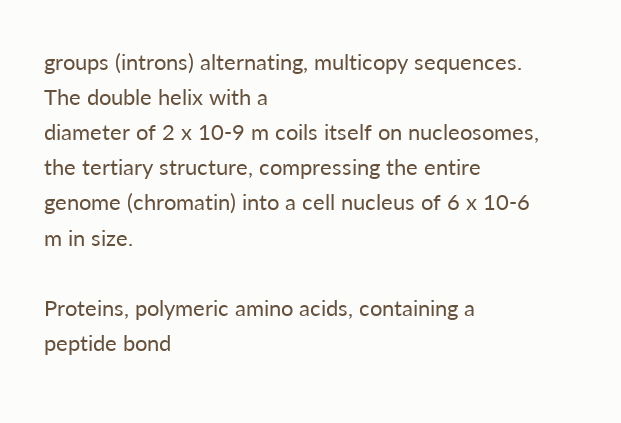groups (introns) alternating, multicopy sequences. The double helix with a
diameter of 2 x 10-9 m coils itself on nucleosomes, the tertiary structure, compressing the entire
genome (chromatin) into a cell nucleus of 6 x 10-6 m in size.

Proteins, polymeric amino acids, containing a peptide bond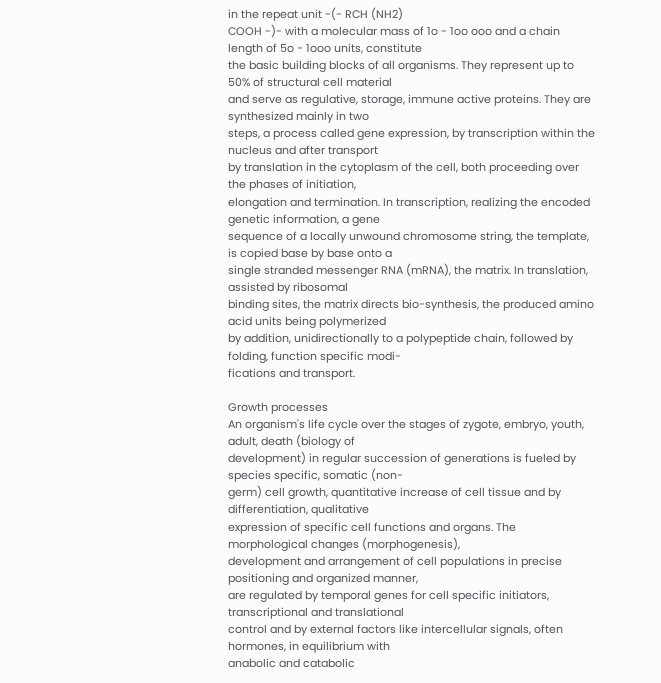in the repeat unit -(- RCH (NH2)
COOH -)- with a molecular mass of 1o - 1oo ooo and a chain length of 5o - 1ooo units, constitute
the basic building blocks of all organisms. They represent up to 50% of structural cell material
and serve as regulative, storage, immune active proteins. They are synthesized mainly in two
steps, a process called gene expression, by transcription within the nucleus and after transport
by translation in the cytoplasm of the cell, both proceeding over the phases of initiation,
elongation and termination. In transcription, realizing the encoded genetic information, a gene
sequence of a locally unwound chromosome string, the template, is copied base by base onto a
single stranded messenger RNA (mRNA), the matrix. In translation, assisted by ribosomal
binding sites, the matrix directs bio-synthesis, the produced amino acid units being polymerized
by addition, unidirectionally to a polypeptide chain, followed by folding, function specific modi-
fications and transport.

Growth processes
An organism's life cycle over the stages of zygote, embryo, youth, adult, death (biology of
development) in regular succession of generations is fueled by species specific, somatic (non-
germ) cell growth, quantitative increase of cell tissue and by differentiation, qualitative
expression of specific cell functions and organs. The morphological changes (morphogenesis),
development and arrangement of cell populations in precise positioning and organized manner,
are regulated by temporal genes for cell specific initiators, transcriptional and translational
control and by external factors like intercellular signals, often hormones, in equilibrium with
anabolic and catabolic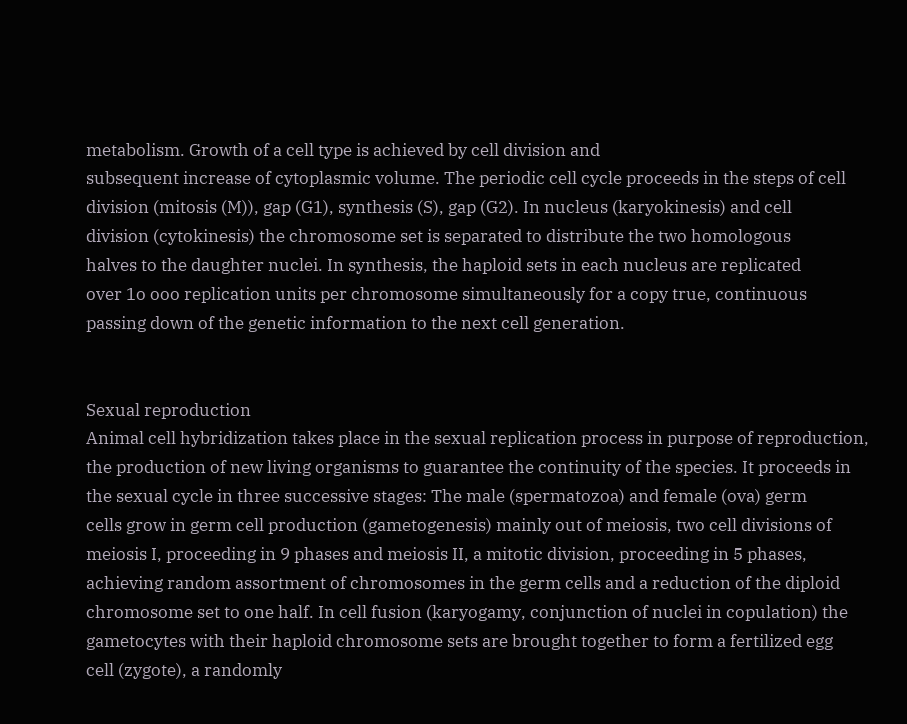metabolism. Growth of a cell type is achieved by cell division and
subsequent increase of cytoplasmic volume. The periodic cell cycle proceeds in the steps of cell
division (mitosis (M)), gap (G1), synthesis (S), gap (G2). In nucleus (karyokinesis) and cell
division (cytokinesis) the chromosome set is separated to distribute the two homologous
halves to the daughter nuclei. In synthesis, the haploid sets in each nucleus are replicated
over 1o ooo replication units per chromosome simultaneously for a copy true, continuous
passing down of the genetic information to the next cell generation.


Sexual reproduction
Animal cell hybridization takes place in the sexual replication process in purpose of reproduction,
the production of new living organisms to guarantee the continuity of the species. It proceeds in
the sexual cycle in three successive stages: The male (spermatozoa) and female (ova) germ
cells grow in germ cell production (gametogenesis) mainly out of meiosis, two cell divisions of
meiosis I, proceeding in 9 phases and meiosis II, a mitotic division, proceeding in 5 phases,
achieving random assortment of chromosomes in the germ cells and a reduction of the diploid
chromosome set to one half. In cell fusion (karyogamy, conjunction of nuclei in copulation) the
gametocytes with their haploid chromosome sets are brought together to form a fertilized egg
cell (zygote), a randomly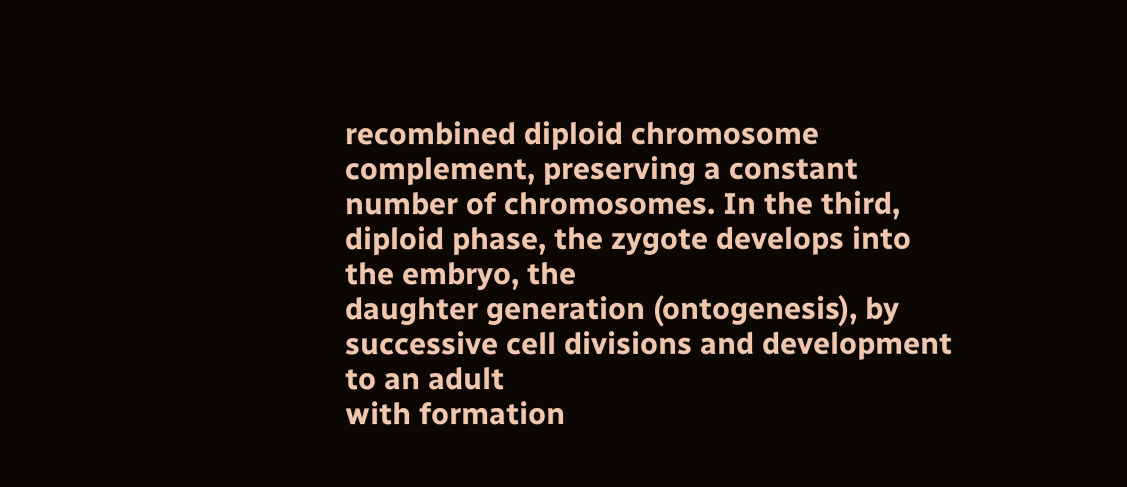recombined diploid chromosome complement, preserving a constant
number of chromosomes. In the third, diploid phase, the zygote develops into the embryo, the
daughter generation (ontogenesis), by successive cell divisions and development to an adult
with formation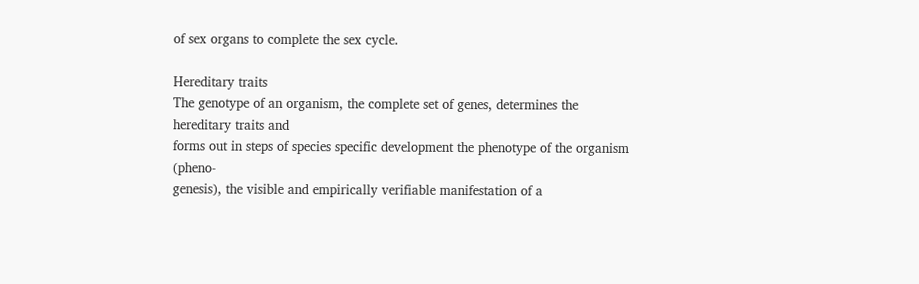of sex organs to complete the sex cycle.

Hereditary traits
The genotype of an organism, the complete set of genes, determines the hereditary traits and
forms out in steps of species specific development the phenotype of the organism (pheno-
genesis), the visible and empirically verifiable manifestation of a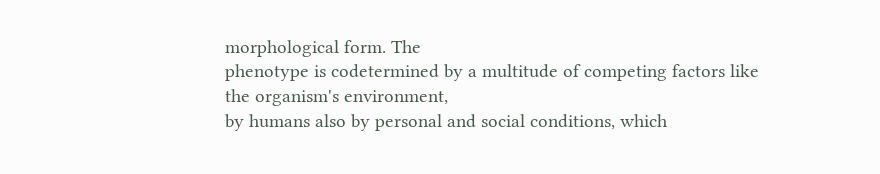morphological form. The
phenotype is codetermined by a multitude of competing factors like the organism's environment,
by humans also by personal and social conditions, which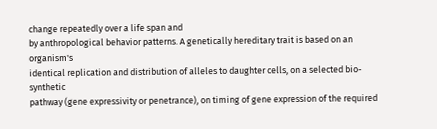change repeatedly over a life span and
by anthropological behavior patterns. A genetically hereditary trait is based on an organism's
identical replication and distribution of alleles to daughter cells, on a selected bio-synthetic
pathway (gene expressivity or penetrance), on timing of gene expression of the required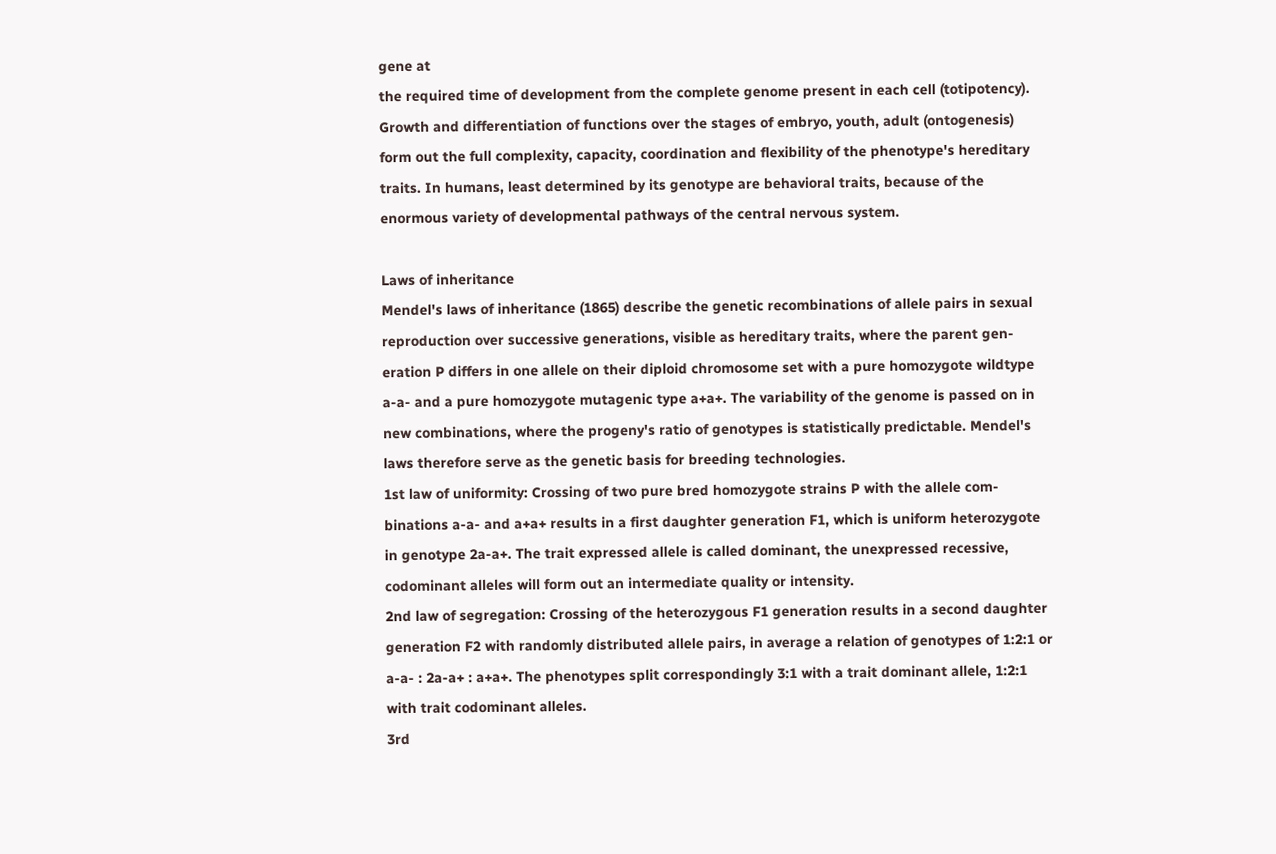gene at
the required time of development from the complete genome present in each cell (totipotency).
Growth and differentiation of functions over the stages of embryo, youth, adult (ontogenesis)
form out the full complexity, capacity, coordination and flexibility of the phenotype's hereditary
traits. In humans, least determined by its genotype are behavioral traits, because of the
enormous variety of developmental pathways of the central nervous system.

Laws of inheritance
Mendel's laws of inheritance (1865) describe the genetic recombinations of allele pairs in sexual
reproduction over successive generations, visible as hereditary traits, where the parent gen-
eration P differs in one allele on their diploid chromosome set with a pure homozygote wildtype
a-a- and a pure homozygote mutagenic type a+a+. The variability of the genome is passed on in
new combinations, where the progeny's ratio of genotypes is statistically predictable. Mendel's
laws therefore serve as the genetic basis for breeding technologies.
1st law of uniformity: Crossing of two pure bred homozygote strains P with the allele com-
binations a-a- and a+a+ results in a first daughter generation F1, which is uniform heterozygote
in genotype 2a-a+. The trait expressed allele is called dominant, the unexpressed recessive,
codominant alleles will form out an intermediate quality or intensity.
2nd law of segregation: Crossing of the heterozygous F1 generation results in a second daughter
generation F2 with randomly distributed allele pairs, in average a relation of genotypes of 1:2:1 or
a-a- : 2a-a+ : a+a+. The phenotypes split correspondingly 3:1 with a trait dominant allele, 1:2:1
with trait codominant alleles.
3rd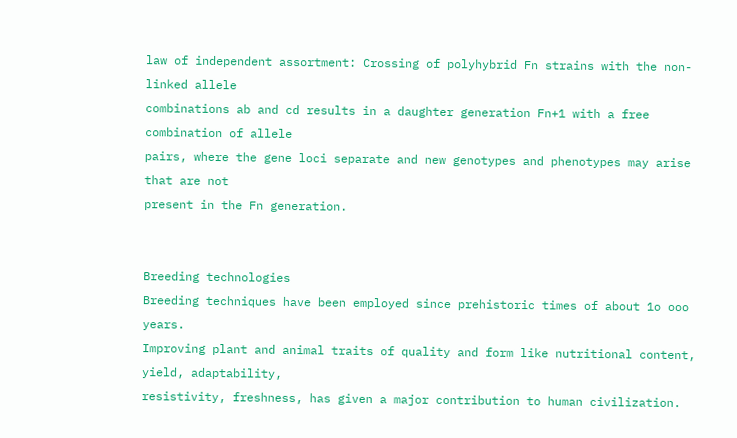law of independent assortment: Crossing of polyhybrid Fn strains with the non-linked allele
combinations ab and cd results in a daughter generation Fn+1 with a free combination of allele
pairs, where the gene loci separate and new genotypes and phenotypes may arise that are not
present in the Fn generation.


Breeding technologies
Breeding techniques have been employed since prehistoric times of about 1o ooo years.
Improving plant and animal traits of quality and form like nutritional content, yield, adaptability,
resistivity, freshness, has given a major contribution to human civilization.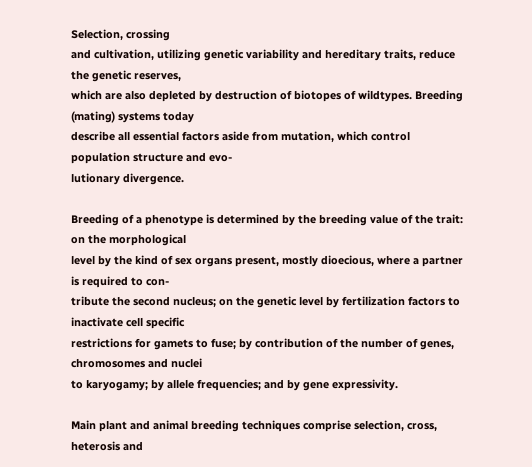Selection, crossing
and cultivation, utilizing genetic variability and hereditary traits, reduce the genetic reserves,
which are also depleted by destruction of biotopes of wildtypes. Breeding (mating) systems today
describe all essential factors aside from mutation, which control population structure and evo-
lutionary divergence.

Breeding of a phenotype is determined by the breeding value of the trait: on the morphological
level by the kind of sex organs present, mostly dioecious, where a partner is required to con-
tribute the second nucleus; on the genetic level by fertilization factors to inactivate cell specific
restrictions for gamets to fuse; by contribution of the number of genes, chromosomes and nuclei
to karyogamy; by allele frequencies; and by gene expressivity.

Main plant and animal breeding techniques comprise selection, cross, heterosis and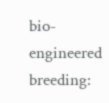bio-
engineered breeding: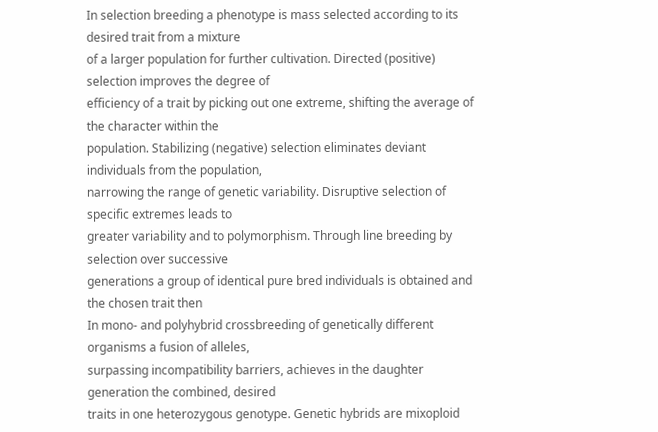In selection breeding a phenotype is mass selected according to its desired trait from a mixture
of a larger population for further cultivation. Directed (positive) selection improves the degree of
efficiency of a trait by picking out one extreme, shifting the average of the character within the
population. Stabilizing (negative) selection eliminates deviant individuals from the population,
narrowing the range of genetic variability. Disruptive selection of specific extremes leads to
greater variability and to polymorphism. Through line breeding by selection over successive
generations a group of identical pure bred individuals is obtained and the chosen trait then
In mono- and polyhybrid crossbreeding of genetically different organisms a fusion of alleles,
surpassing incompatibility barriers, achieves in the daughter generation the combined, desired
traits in one heterozygous genotype. Genetic hybrids are mixoploid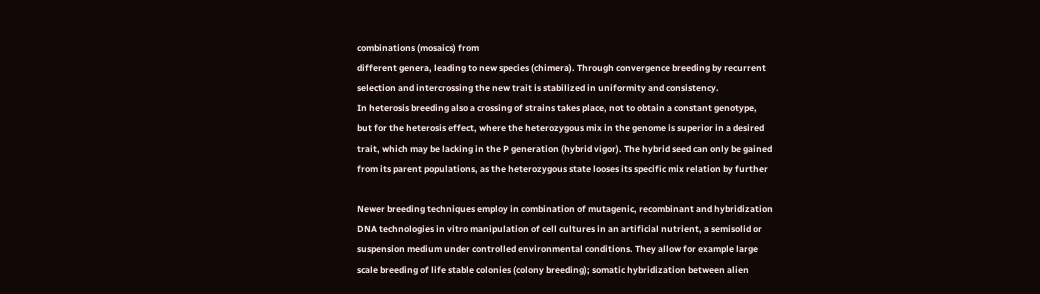combinations (mosaics) from
different genera, leading to new species (chimera). Through convergence breeding by recurrent
selection and intercrossing the new trait is stabilized in uniformity and consistency.
In heterosis breeding also a crossing of strains takes place, not to obtain a constant genotype,
but for the heterosis effect, where the heterozygous mix in the genome is superior in a desired
trait, which may be lacking in the P generation (hybrid vigor). The hybrid seed can only be gained
from its parent populations, as the heterozygous state looses its specific mix relation by further

Newer breeding techniques employ in combination of mutagenic, recombinant and hybridization
DNA technologies in vitro manipulation of cell cultures in an artificial nutrient, a semisolid or
suspension medium under controlled environmental conditions. They allow for example large
scale breeding of life stable colonies (colony breeding); somatic hybridization between alien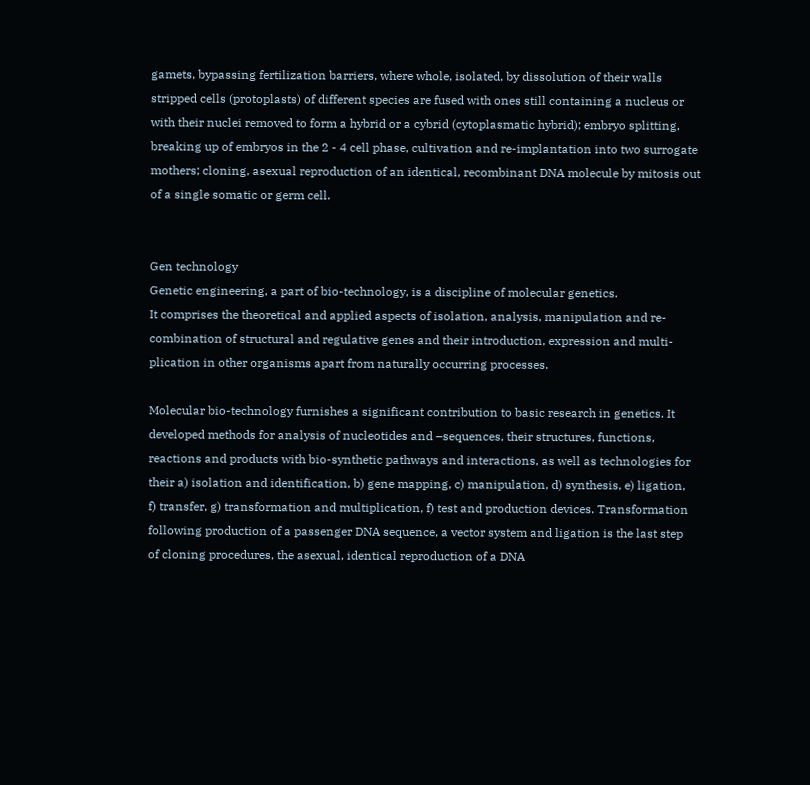gamets, bypassing fertilization barriers, where whole, isolated, by dissolution of their walls
stripped cells (protoplasts) of different species are fused with ones still containing a nucleus or
with their nuclei removed to form a hybrid or a cybrid (cytoplasmatic hybrid); embryo splitting,
breaking up of embryos in the 2 - 4 cell phase, cultivation and re-implantation into two surrogate
mothers; cloning, asexual reproduction of an identical, recombinant DNA molecule by mitosis out
of a single somatic or germ cell.


Gen technology
Genetic engineering, a part of bio-technology, is a discipline of molecular genetics.
It comprises the theoretical and applied aspects of isolation, analysis, manipulation and re-
combination of structural and regulative genes and their introduction, expression and multi-
plication in other organisms apart from naturally occurring processes.

Molecular bio-technology furnishes a significant contribution to basic research in genetics. It
developed methods for analysis of nucleotides and –sequences, their structures, functions,
reactions and products with bio-synthetic pathways and interactions, as well as technologies for
their a) isolation and identification, b) gene mapping, c) manipulation, d) synthesis, e) ligation,
f) transfer, g) transformation and multiplication, f) test and production devices. Transformation
following production of a passenger DNA sequence, a vector system and ligation is the last step
of cloning procedures, the asexual, identical reproduction of a DNA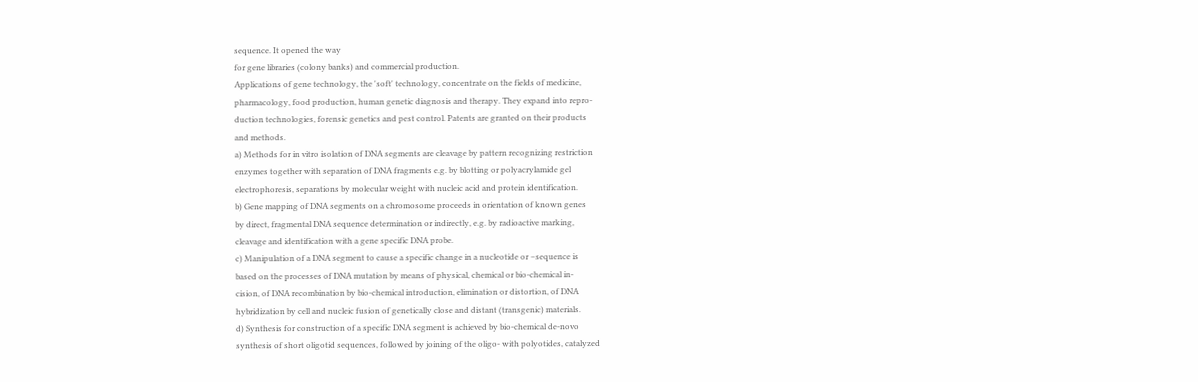sequence. It opened the way
for gene libraries (colony banks) and commercial production.
Applications of gene technology, the 'soft' technology, concentrate on the fields of medicine,
pharmacology, food production, human genetic diagnosis and therapy. They expand into repro-
duction technologies, forensic genetics and pest control. Patents are granted on their products
and methods.
a) Methods for in vitro isolation of DNA segments are cleavage by pattern recognizing restriction
enzymes together with separation of DNA fragments e.g. by blotting or polyacrylamide gel
electrophoresis, separations by molecular weight with nucleic acid and protein identification.
b) Gene mapping of DNA segments on a chromosome proceeds in orientation of known genes
by direct, fragmental DNA sequence determination or indirectly, e.g. by radioactive marking,
cleavage and identification with a gene specific DNA probe.
c) Manipulation of a DNA segment to cause a specific change in a nucleotide or –sequence is
based on the processes of DNA mutation by means of physical, chemical or bio-chemical in-
cision, of DNA recombination by bio-chemical introduction, elimination or distortion, of DNA
hybridization by cell and nucleic fusion of genetically close and distant (transgenic) materials.
d) Synthesis for construction of a specific DNA segment is achieved by bio-chemical de-novo
synthesis of short oligotid sequences, followed by joining of the oligo- with polyotides, catalyzed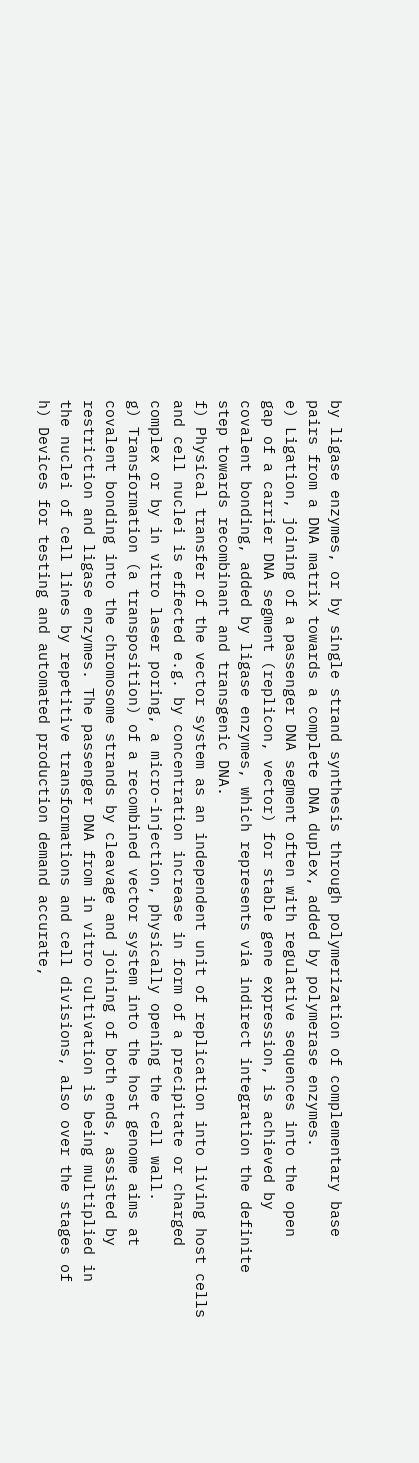by ligase enzymes, or by single strand synthesis through polymerization of complementary base
pairs from a DNA matrix towards a complete DNA duplex, added by polymerase enzymes.
e) Ligation, joining of a passenger DNA segment often with regulative sequences into the open
gap of a carrier DNA segment (replicon, vector) for stable gene expression, is achieved by
covalent bonding, added by ligase enzymes, which represents via indirect integration the definite
step towards recombinant and transgenic DNA.
f) Physical transfer of the vector system as an independent unit of replication into living host cells
and cell nuclei is effected e.g. by concentration increase in form of a precipitate or charged
complex or by in vitro laser poring, a micro-injection, physically opening the cell wall.
g) Transformation (a transposition) of a recombined vector system into the host genome aims at
covalent bonding into the chromosome strands by cleavage and joining of both ends, assisted by
restriction and ligase enzymes. The passenger DNA from in vitro cultivation is being multiplied in
the nuclei of cell lines by repetitive transformations and cell divisions, also over the stages of
h) Devices for testing and automated production demand accurate,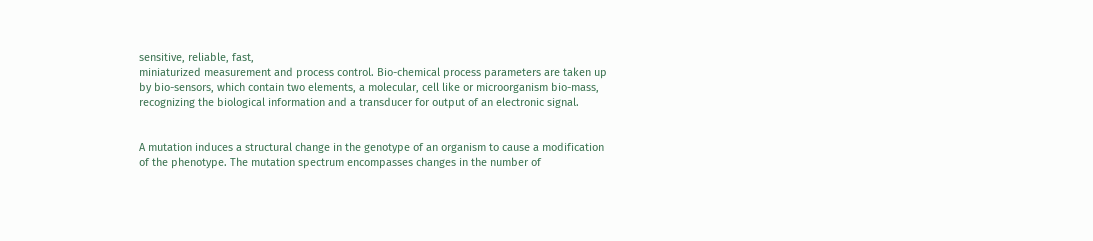sensitive, reliable, fast,
miniaturized measurement and process control. Bio-chemical process parameters are taken up
by bio-sensors, which contain two elements, a molecular, cell like or microorganism bio-mass,
recognizing the biological information and a transducer for output of an electronic signal.


A mutation induces a structural change in the genotype of an organism to cause a modification
of the phenotype. The mutation spectrum encompasses changes in the number of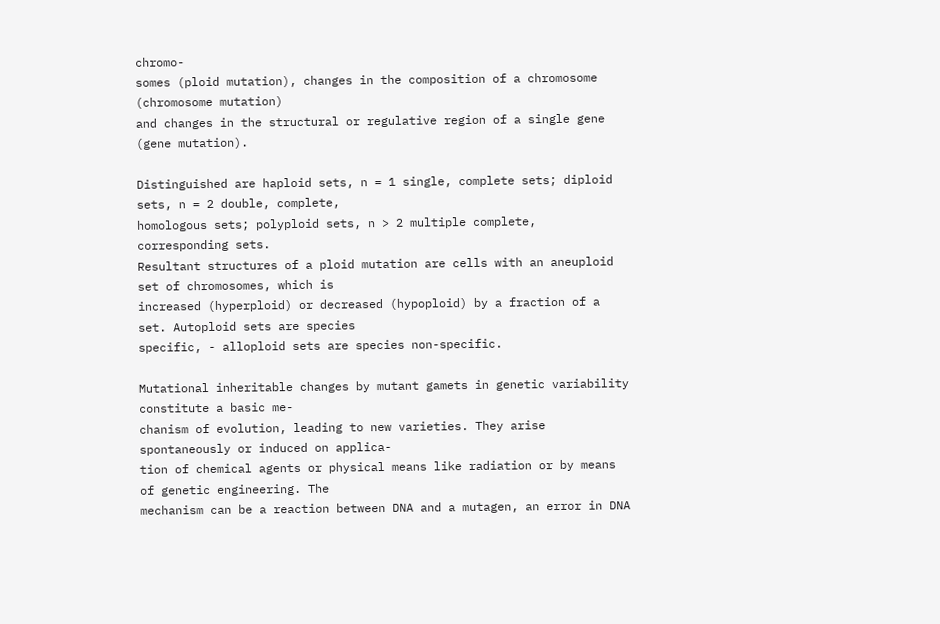chromo-
somes (ploid mutation), changes in the composition of a chromosome (chromosome mutation)
and changes in the structural or regulative region of a single gene (gene mutation).

Distinguished are haploid sets, n = 1 single, complete sets; diploid sets, n = 2 double, complete,
homologous sets; polyploid sets, n > 2 multiple complete, corresponding sets.
Resultant structures of a ploid mutation are cells with an aneuploid set of chromosomes, which is
increased (hyperploid) or decreased (hypoploid) by a fraction of a set. Autoploid sets are species
specific, - alloploid sets are species non-specific.

Mutational inheritable changes by mutant gamets in genetic variability constitute a basic me-
chanism of evolution, leading to new varieties. They arise spontaneously or induced on applica-
tion of chemical agents or physical means like radiation or by means of genetic engineering. The
mechanism can be a reaction between DNA and a mutagen, an error in DNA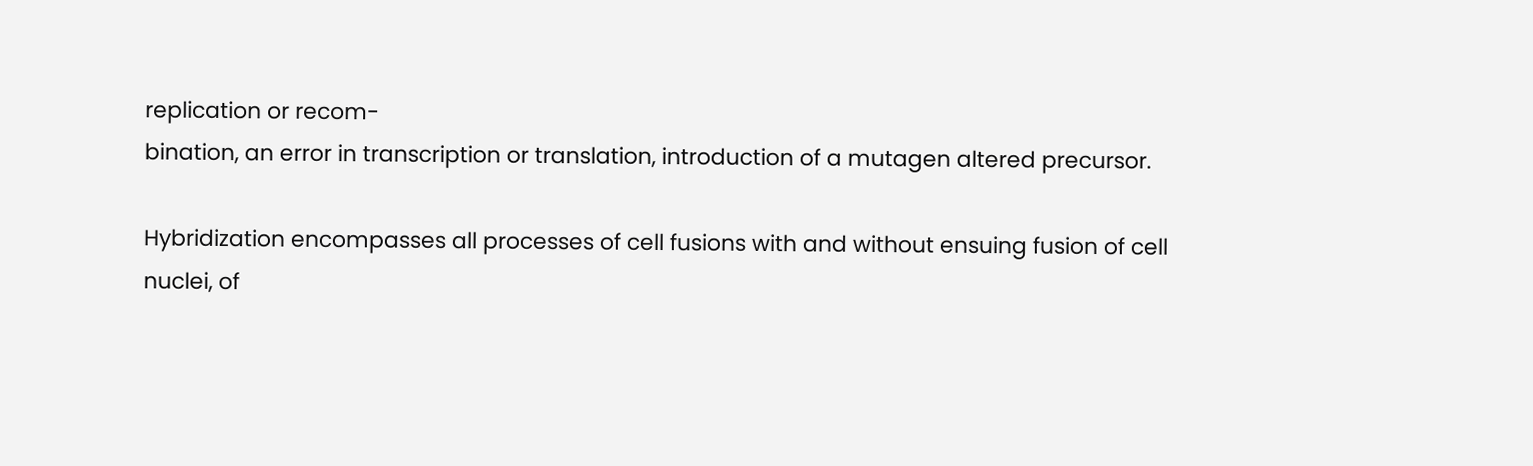replication or recom-
bination, an error in transcription or translation, introduction of a mutagen altered precursor.

Hybridization encompasses all processes of cell fusions with and without ensuing fusion of cell
nuclei, of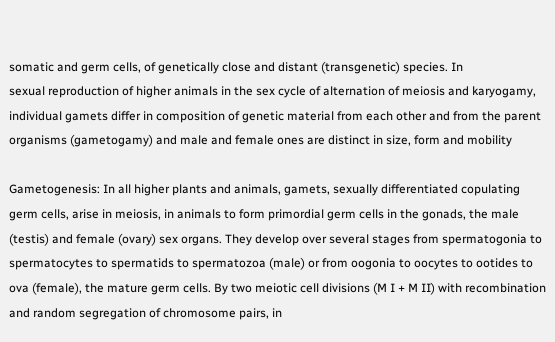somatic and germ cells, of genetically close and distant (transgenetic) species. In
sexual reproduction of higher animals in the sex cycle of alternation of meiosis and karyogamy,
individual gamets differ in composition of genetic material from each other and from the parent
organisms (gametogamy) and male and female ones are distinct in size, form and mobility

Gametogenesis: In all higher plants and animals, gamets, sexually differentiated copulating
germ cells, arise in meiosis, in animals to form primordial germ cells in the gonads, the male
(testis) and female (ovary) sex organs. They develop over several stages from spermatogonia to
spermatocytes to spermatids to spermatozoa (male) or from oogonia to oocytes to ootides to
ova (female), the mature germ cells. By two meiotic cell divisions (M I + M II) with recombination
and random segregation of chromosome pairs, in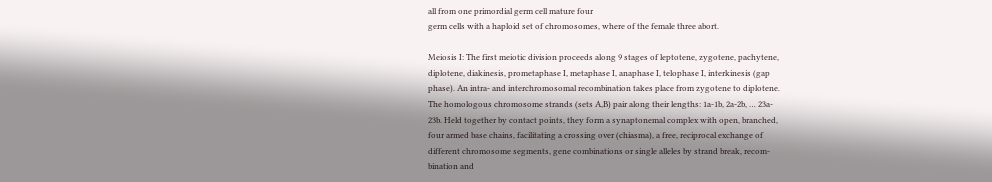all from one primordial germ cell mature four
germ cells with a haploid set of chromosomes, where of the female three abort.

Meiosis I: The first meiotic division proceeds along 9 stages of leptotene, zygotene, pachytene,
diplotene, diakinesis, prometaphase I, metaphase I, anaphase I, telophase I, interkinesis (gap
phase). An intra- and interchromosomal recombination takes place from zygotene to diplotene.
The homologous chromosome strands (sets A,B) pair along their lengths: 1a-1b, 2a-2b, … 23a-
23b. Held together by contact points, they form a synaptonemal complex with open, branched,
four armed base chains, facilitating a crossing over (chiasma), a free, reciprocal exchange of
different chromosome segments, gene combinations or single alleles by strand break, recom-
bination and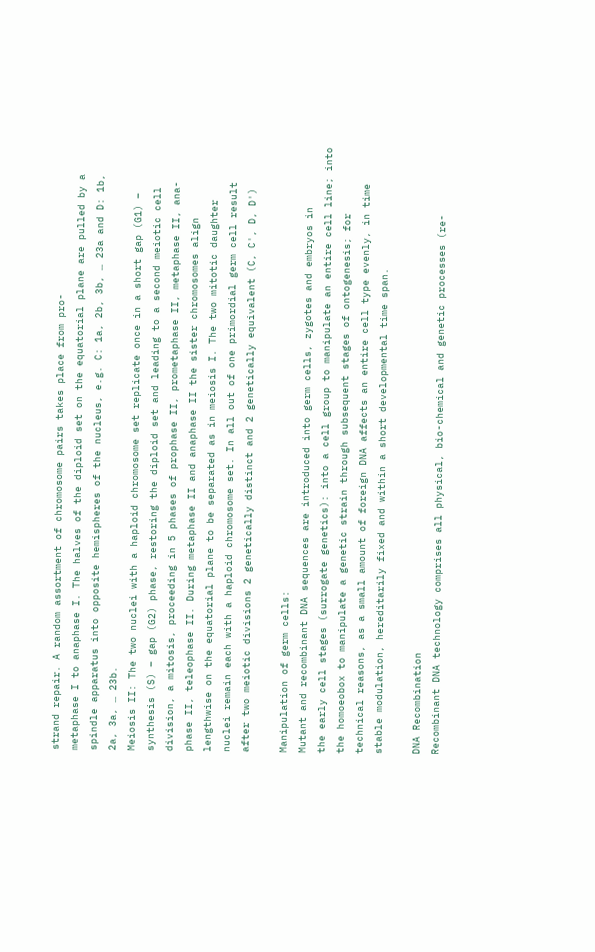strand repair. A random assortment of chromosome pairs takes place from pro-
metaphase I to anaphase I. The halves of the diploid set on the equatorial plane are pulled by a
spindle apparatus into opposite hemispheres of the nucleus, e.g. C: 1a, 2b, 3b, … 23a and D: 1b,
2a, 3a, … 23b.
Meiosis II: The two nuclei with a haploid chromosome set replicate once in a short gap (G1) –
synthesis (S) – gap (G2) phase, restoring the diploid set and leading to a second meiotic cell
division, a mitosis, proceeding in 5 phases of prophase II, prometaphase II, metaphase II, ana-
phase II, teleophase II. During metaphase II and anaphase II the sister chromosomes align
lengthwise on the equatorial plane to be separated as in meiosis I. The two mitotic daughter
nuclei remain each with a haploid chromosome set. In all out of one primordial germ cell result
after two meiotic divisions 2 genetically distinct and 2 genetically equivalent (C, C', D, D')

Manipulation of germ cells:
Mutant and recombinant DNA sequences are introduced into germ cells, zygotes and embryos in
the early cell stages (surrogate genetics): into a cell group to manipulate an entire cell line; into
the homoeobox to manipulate a genetic strain through subsequent stages of ontogenesis; for
technical reasons, as a small amount of foreign DNA affects an entire cell type evenly, in time
stable modulation, hereditarily fixed and within a short developmental time span.

DNA Recombination
Recombinant DNA technology comprises all physical, bio-chemical and genetic processes (re-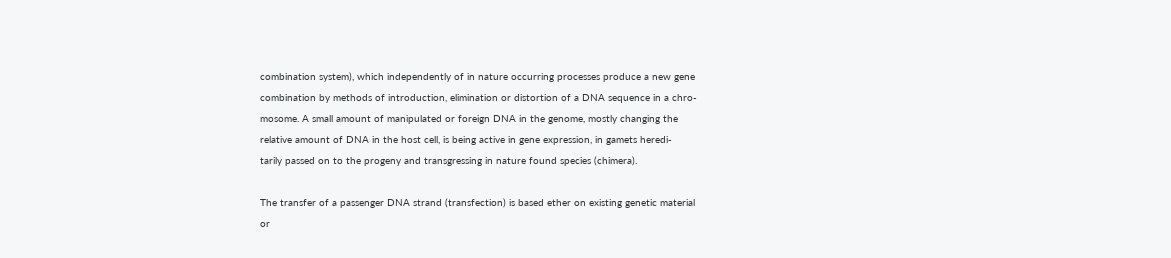combination system), which independently of in nature occurring processes produce a new gene
combination by methods of introduction, elimination or distortion of a DNA sequence in a chro-
mosome. A small amount of manipulated or foreign DNA in the genome, mostly changing the
relative amount of DNA in the host cell, is being active in gene expression, in gamets heredi-
tarily passed on to the progeny and transgressing in nature found species (chimera).

The transfer of a passenger DNA strand (transfection) is based ether on existing genetic material
or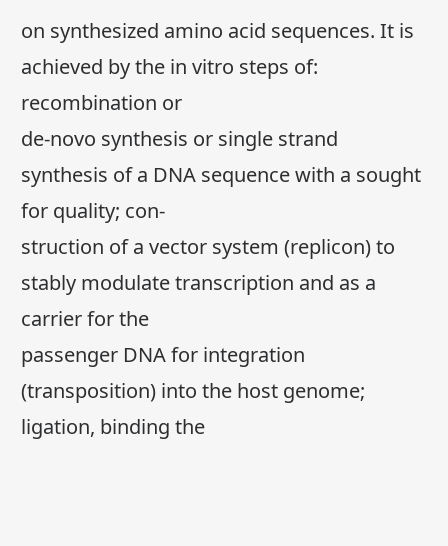on synthesized amino acid sequences. It is achieved by the in vitro steps of: recombination or
de-novo synthesis or single strand synthesis of a DNA sequence with a sought for quality; con-
struction of a vector system (replicon) to stably modulate transcription and as a carrier for the
passenger DNA for integration (transposition) into the host genome; ligation, binding the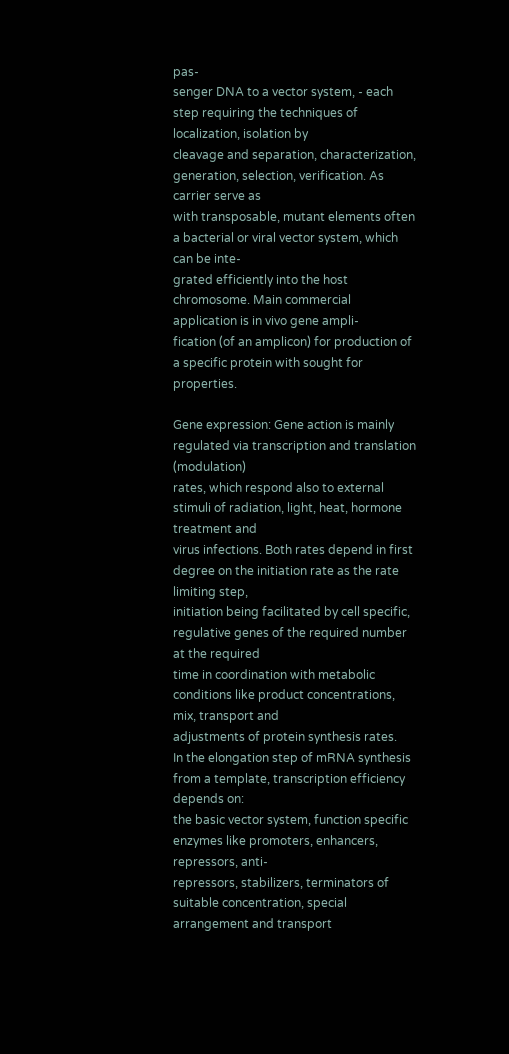pas-
senger DNA to a vector system, - each step requiring the techniques of localization, isolation by
cleavage and separation, characterization, generation, selection, verification. As carrier serve as
with transposable, mutant elements often a bacterial or viral vector system, which can be inte-
grated efficiently into the host chromosome. Main commercial application is in vivo gene ampli-
fication (of an amplicon) for production of a specific protein with sought for properties.

Gene expression: Gene action is mainly regulated via transcription and translation (modulation)
rates, which respond also to external stimuli of radiation, light, heat, hormone treatment and
virus infections. Both rates depend in first degree on the initiation rate as the rate limiting step,
initiation being facilitated by cell specific, regulative genes of the required number at the required
time in coordination with metabolic conditions like product concentrations, mix, transport and
adjustments of protein synthesis rates.
In the elongation step of mRNA synthesis from a template, transcription efficiency depends on:
the basic vector system, function specific enzymes like promoters, enhancers, repressors, anti-
repressors, stabilizers, terminators of suitable concentration, special arrangement and transport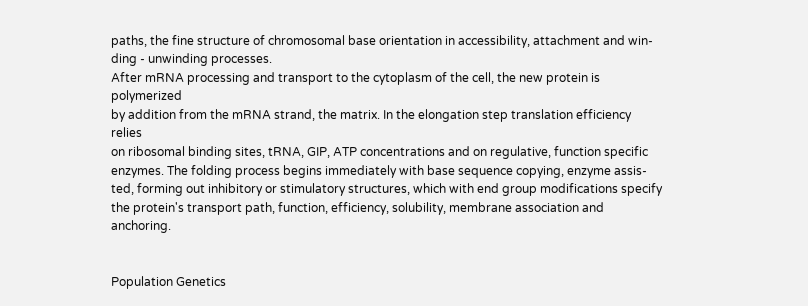paths, the fine structure of chromosomal base orientation in accessibility, attachment and win-
ding - unwinding processes.
After mRNA processing and transport to the cytoplasm of the cell, the new protein is polymerized
by addition from the mRNA strand, the matrix. In the elongation step translation efficiency relies
on ribosomal binding sites, tRNA, GIP, ATP concentrations and on regulative, function specific
enzymes. The folding process begins immediately with base sequence copying, enzyme assis-
ted, forming out inhibitory or stimulatory structures, which with end group modifications specify
the protein's transport path, function, efficiency, solubility, membrane association and anchoring.


Population Genetics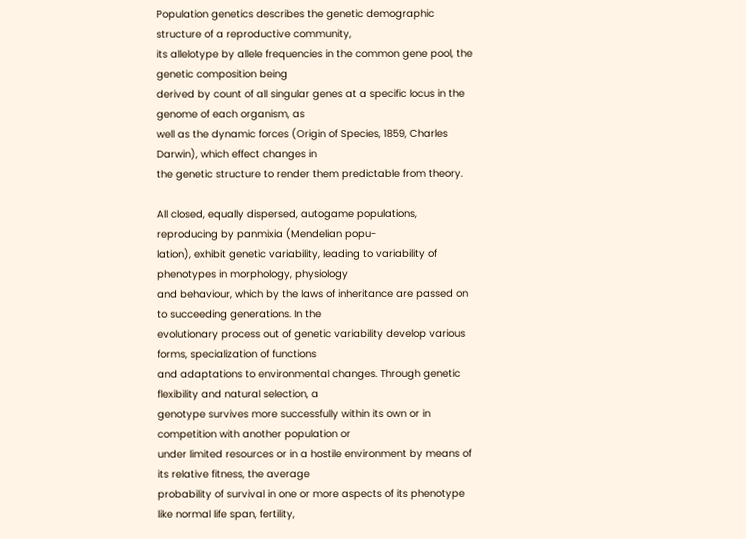Population genetics describes the genetic demographic structure of a reproductive community,
its allelotype by allele frequencies in the common gene pool, the genetic composition being
derived by count of all singular genes at a specific locus in the genome of each organism, as
well as the dynamic forces (Origin of Species, 1859, Charles Darwin), which effect changes in
the genetic structure to render them predictable from theory.

All closed, equally dispersed, autogame populations, reproducing by panmixia (Mendelian popu-
lation), exhibit genetic variability, leading to variability of phenotypes in morphology, physiology
and behaviour, which by the laws of inheritance are passed on to succeeding generations. In the
evolutionary process out of genetic variability develop various forms, specialization of functions
and adaptations to environmental changes. Through genetic flexibility and natural selection, a
genotype survives more successfully within its own or in competition with another population or
under limited resources or in a hostile environment by means of its relative fitness, the average
probability of survival in one or more aspects of its phenotype like normal life span, fertility,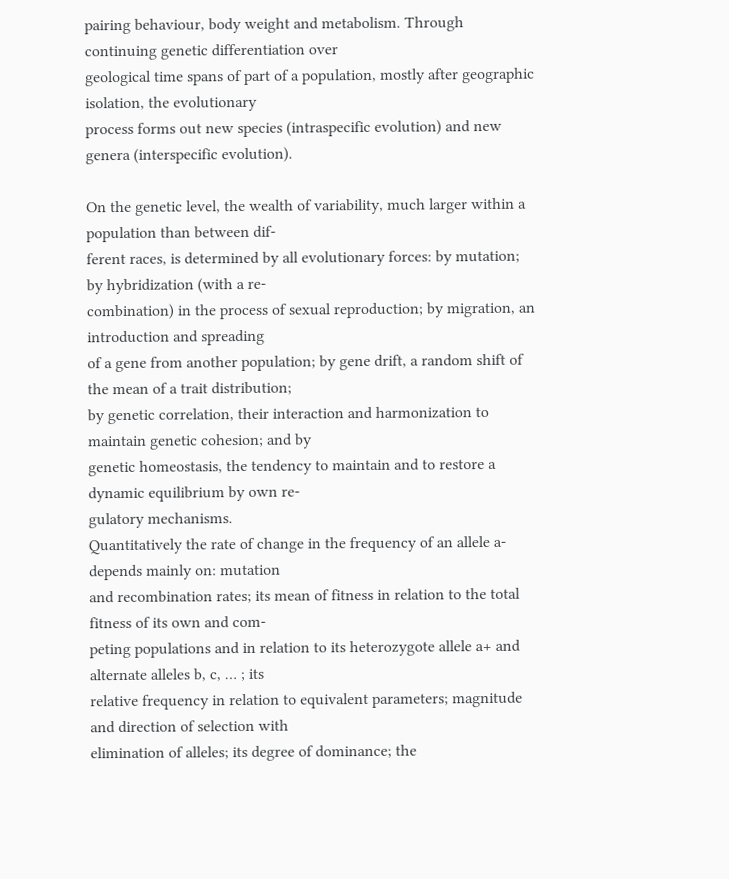pairing behaviour, body weight and metabolism. Through continuing genetic differentiation over
geological time spans of part of a population, mostly after geographic isolation, the evolutionary
process forms out new species (intraspecific evolution) and new genera (interspecific evolution).

On the genetic level, the wealth of variability, much larger within a population than between dif-
ferent races, is determined by all evolutionary forces: by mutation; by hybridization (with a re-
combination) in the process of sexual reproduction; by migration, an introduction and spreading
of a gene from another population; by gene drift, a random shift of the mean of a trait distribution;
by genetic correlation, their interaction and harmonization to maintain genetic cohesion; and by
genetic homeostasis, the tendency to maintain and to restore a dynamic equilibrium by own re-
gulatory mechanisms.
Quantitatively the rate of change in the frequency of an allele a- depends mainly on: mutation
and recombination rates; its mean of fitness in relation to the total fitness of its own and com-
peting populations and in relation to its heterozygote allele a+ and alternate alleles b, c, … ; its
relative frequency in relation to equivalent parameters; magnitude and direction of selection with
elimination of alleles; its degree of dominance; the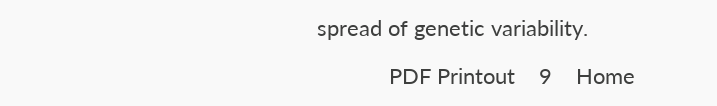spread of genetic variability.

            PDF Printout    9    Home